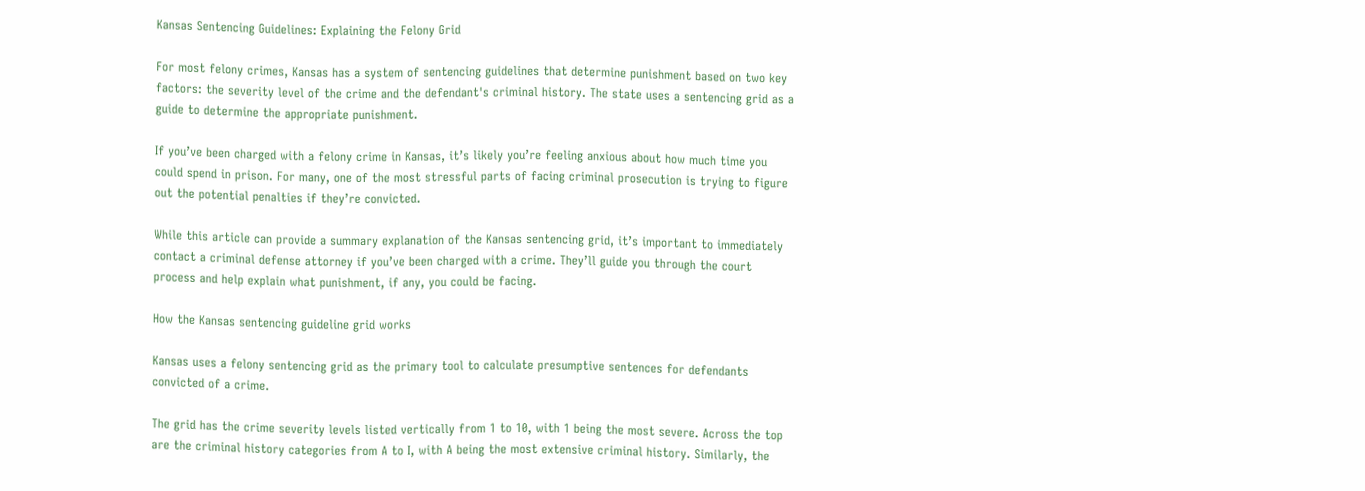Kansas Sentencing Guidelines: Explaining the Felony Grid

For most felony crimes, Kansas has a system of sentencing guidelines that determine punishment based on two key factors: the severity level of the crime and the defendant's criminal history. The state uses a sentencing grid as a guide to determine the appropriate punishment.

If you’ve been charged with a felony crime in Kansas, it’s likely you’re feeling anxious about how much time you could spend in prison. For many, one of the most stressful parts of facing criminal prosecution is trying to figure out the potential penalties if they’re convicted.

While this article can provide a summary explanation of the Kansas sentencing grid, it’s important to immediately contact a criminal defense attorney if you’ve been charged with a crime. They’ll guide you through the court process and help explain what punishment, if any, you could be facing.

How the Kansas sentencing guideline grid works

Kansas uses a felony sentencing grid as the primary tool to calculate presumptive sentences for defendants convicted of a crime.

The grid has the crime severity levels listed vertically from 1 to 10, with 1 being the most severe. Across the top are the criminal history categories from A to I, with A being the most extensive criminal history. Similarly, the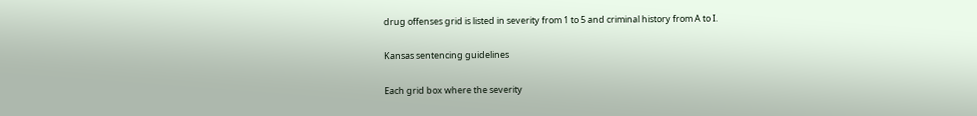drug offenses grid is listed in severity from 1 to 5 and criminal history from A to I.

Kansas sentencing guidelines

Each grid box where the severity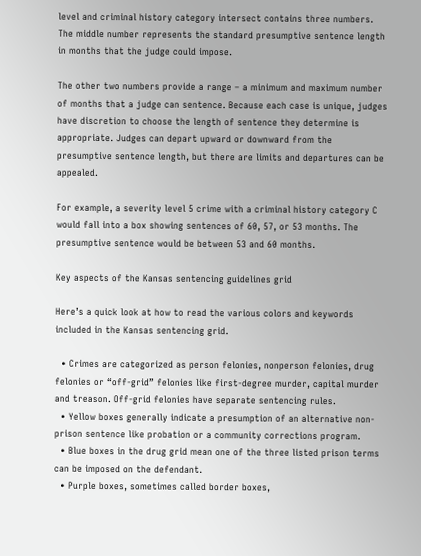level and criminal history category intersect contains three numbers. The middle number represents the standard presumptive sentence length in months that the judge could impose.

The other two numbers provide a range – a minimum and maximum number of months that a judge can sentence. Because each case is unique, judges have discretion to choose the length of sentence they determine is appropriate. Judges can depart upward or downward from the presumptive sentence length, but there are limits and departures can be appealed.

For example, a severity level 5 crime with a criminal history category C would fall into a box showing sentences of 60, 57, or 53 months. The presumptive sentence would be between 53 and 60 months.

Key aspects of the Kansas sentencing guidelines grid

Here’s a quick look at how to read the various colors and keywords included in the Kansas sentencing grid.

  • Crimes are categorized as person felonies, nonperson felonies, drug felonies or “off-grid” felonies like first-degree murder, capital murder and treason. Off-grid felonies have separate sentencing rules.
  • Yellow boxes generally indicate a presumption of an alternative non-prison sentence like probation or a community corrections program.
  • Blue boxes in the drug grid mean one of the three listed prison terms can be imposed on the defendant.
  • Purple boxes, sometimes called border boxes,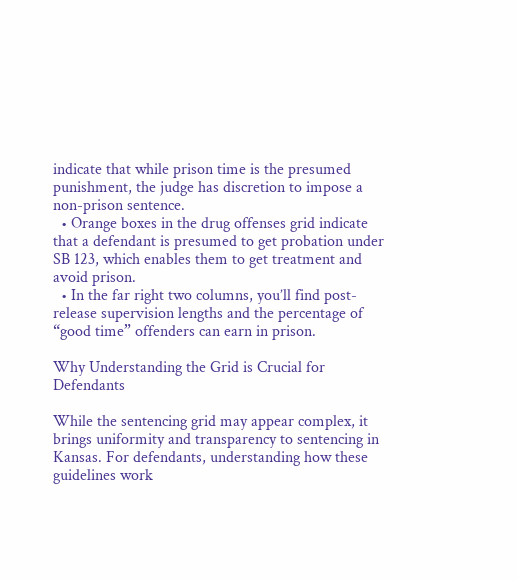indicate that while prison time is the presumed punishment, the judge has discretion to impose a non-prison sentence.
  • Orange boxes in the drug offenses grid indicate that a defendant is presumed to get probation under SB 123, which enables them to get treatment and avoid prison.
  • In the far right two columns, you’ll find post-release supervision lengths and the percentage of “good time” offenders can earn in prison.

Why Understanding the Grid is Crucial for Defendants

While the sentencing grid may appear complex, it brings uniformity and transparency to sentencing in Kansas. For defendants, understanding how these guidelines work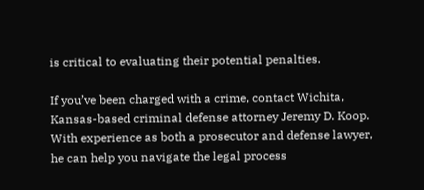is critical to evaluating their potential penalties.

If you’ve been charged with a crime, contact Wichita, Kansas-based criminal defense attorney Jeremy D. Koop. With experience as both a prosecutor and defense lawyer, he can help you navigate the legal process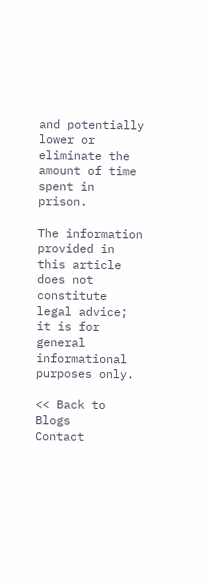and potentially lower or eliminate the amount of time spent in prison.

The information provided in this article does not constitute legal advice; it is for general informational purposes only.

<< Back to Blogs
Contact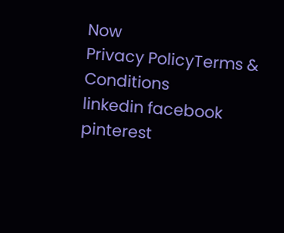Now
Privacy PolicyTerms & Conditions
linkedin facebook pinterest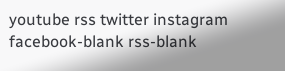youtube rss twitter instagram facebook-blank rss-blank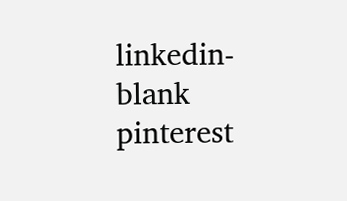linkedin-blank pinterest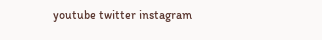youtube twitter instagram